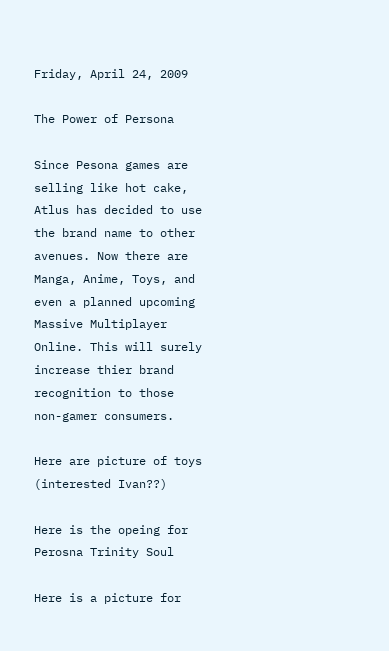Friday, April 24, 2009

The Power of Persona

Since Pesona games are selling like hot cake, Atlus has decided to use the brand name to other avenues. Now there are Manga, Anime, Toys, and even a planned upcoming Massive Multiplayer Online. This will surely increase thier brand recognition to those non-gamer consumers.

Here are picture of toys (interested Ivan??)

Here is the opeing for Perosna Trinity Soul

Here is a picture for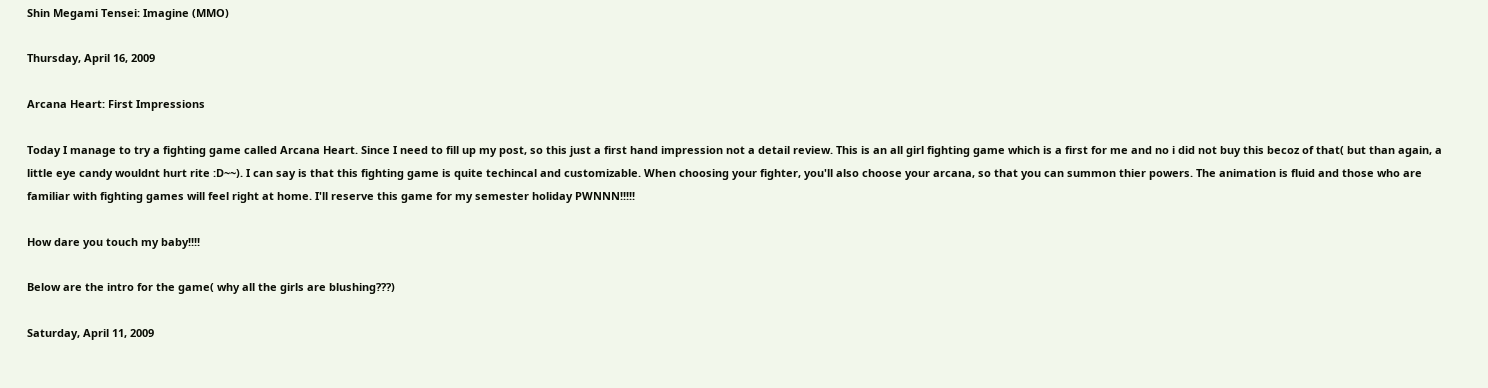Shin Megami Tensei: Imagine (MMO)

Thursday, April 16, 2009

Arcana Heart: First Impressions

Today I manage to try a fighting game called Arcana Heart. Since I need to fill up my post, so this just a first hand impression not a detail review. This is an all girl fighting game which is a first for me and no i did not buy this becoz of that( but than again, a little eye candy wouldnt hurt rite :D~~). I can say is that this fighting game is quite techincal and customizable. When choosing your fighter, you'll also choose your arcana, so that you can summon thier powers. The animation is fluid and those who are familiar with fighting games will feel right at home. I'll reserve this game for my semester holiday PWNNN!!!!!

How dare you touch my baby!!!!

Below are the intro for the game( why all the girls are blushing???)

Saturday, April 11, 2009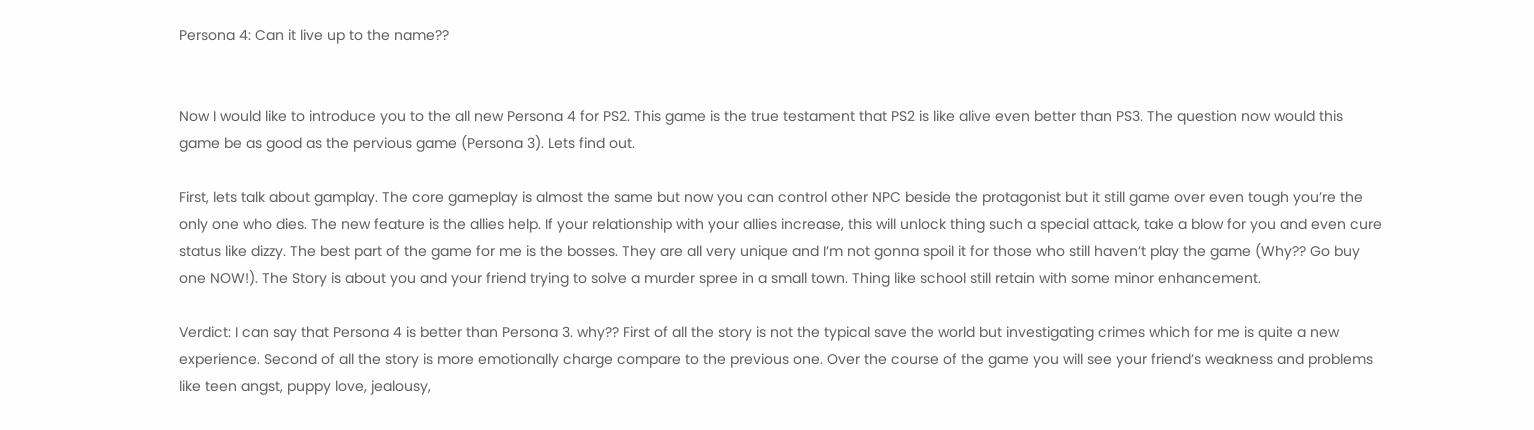Persona 4: Can it live up to the name??


Now I would like to introduce you to the all new Persona 4 for PS2. This game is the true testament that PS2 is like alive even better than PS3. The question now would this game be as good as the pervious game (Persona 3). Lets find out.

First, lets talk about gamplay. The core gameplay is almost the same but now you can control other NPC beside the protagonist but it still game over even tough you’re the only one who dies. The new feature is the allies help. If your relationship with your allies increase, this will unlock thing such a special attack, take a blow for you and even cure status like dizzy. The best part of the game for me is the bosses. They are all very unique and I’m not gonna spoil it for those who still haven’t play the game (Why?? Go buy one NOW!). The Story is about you and your friend trying to solve a murder spree in a small town. Thing like school still retain with some minor enhancement.

Verdict: I can say that Persona 4 is better than Persona 3. why?? First of all the story is not the typical save the world but investigating crimes which for me is quite a new experience. Second of all the story is more emotionally charge compare to the previous one. Over the course of the game you will see your friend’s weakness and problems like teen angst, puppy love, jealousy,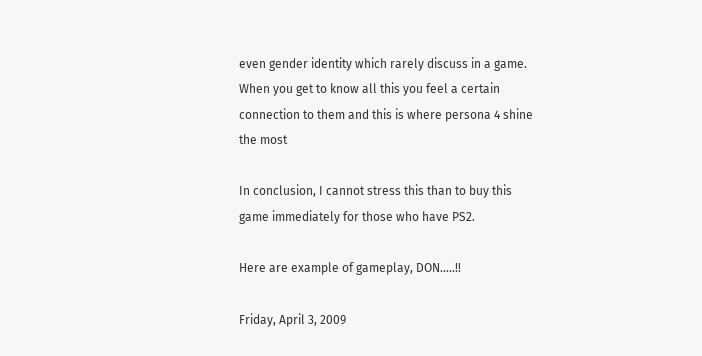even gender identity which rarely discuss in a game. When you get to know all this you feel a certain connection to them and this is where persona 4 shine the most

In conclusion, I cannot stress this than to buy this game immediately for those who have PS2.

Here are example of gameplay, DON.....!!

Friday, April 3, 2009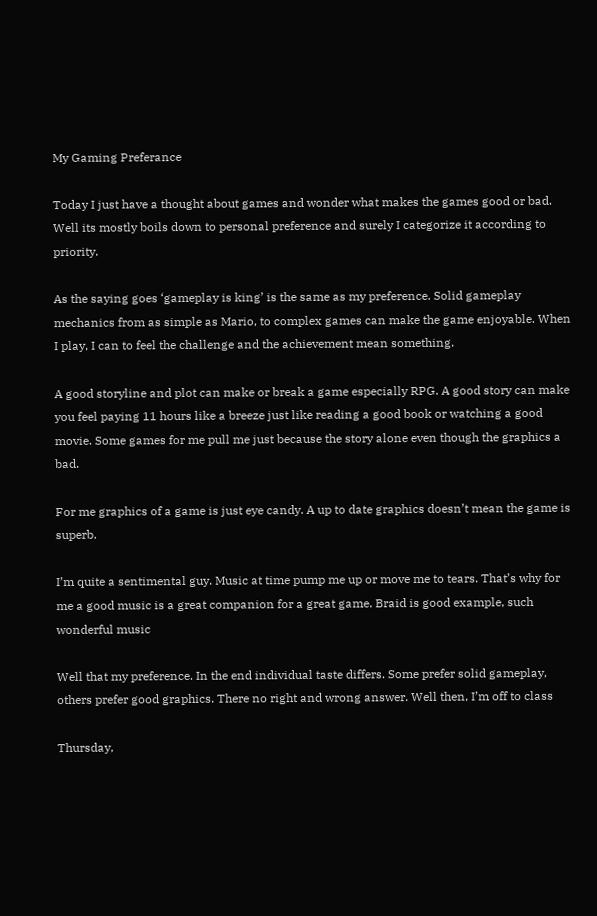My Gaming Preferance

Today I just have a thought about games and wonder what makes the games good or bad. Well its mostly boils down to personal preference and surely I categorize it according to priority.

As the saying goes ‘gameplay is king’ is the same as my preference. Solid gameplay mechanics from as simple as Mario, to complex games can make the game enjoyable. When I play, I can to feel the challenge and the achievement mean something.

A good storyline and plot can make or break a game especially RPG. A good story can make you feel paying 11 hours like a breeze just like reading a good book or watching a good movie. Some games for me pull me just because the story alone even though the graphics a bad.

For me graphics of a game is just eye candy. A up to date graphics doesn’t mean the game is superb.

I’m quite a sentimental guy. Music at time pump me up or move me to tears. That’s why for me a good music is a great companion for a great game. Braid is good example, such wonderful music

Well that my preference. In the end individual taste differs. Some prefer solid gameplay, others prefer good graphics. There no right and wrong answer. Well then, I’m off to class

Thursday,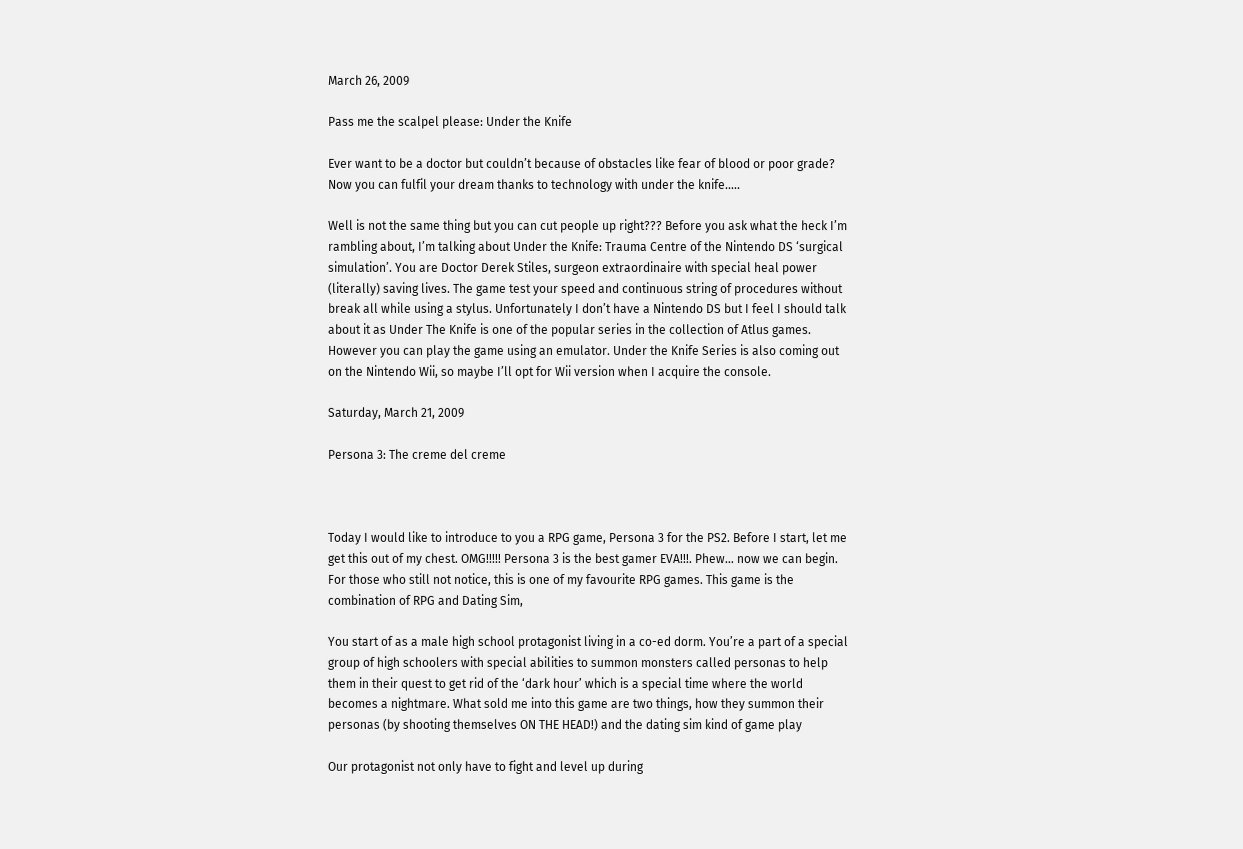March 26, 2009

Pass me the scalpel please: Under the Knife

Ever want to be a doctor but couldn’t because of obstacles like fear of blood or poor grade? Now you can fulfil your dream thanks to technology with under the knife…..

Well is not the same thing but you can cut people up right??? Before you ask what the heck I’m rambling about, I’m talking about Under the Knife: Trauma Centre of the Nintendo DS ‘surgical simulation’. You are Doctor Derek Stiles, surgeon extraordinaire with special heal power (literally) saving lives. The game test your speed and continuous string of procedures without break all while using a stylus. Unfortunately I don’t have a Nintendo DS but I feel I should talk about it as Under The Knife is one of the popular series in the collection of Atlus games. However you can play the game using an emulator. Under the Knife Series is also coming out on the Nintendo Wii, so maybe I’ll opt for Wii version when I acquire the console.

Saturday, March 21, 2009

Persona 3: The creme del creme



Today I would like to introduce to you a RPG game, Persona 3 for the PS2. Before I start, let me get this out of my chest. OMG!!!!! Persona 3 is the best gamer EVA!!!. Phew… now we can begin. For those who still not notice, this is one of my favourite RPG games. This game is the combination of RPG and Dating Sim,

You start of as a male high school protagonist living in a co-ed dorm. You’re a part of a special group of high schoolers with special abilities to summon monsters called personas to help them in their quest to get rid of the ‘dark hour’ which is a special time where the world becomes a nightmare. What sold me into this game are two things, how they summon their personas (by shooting themselves ON THE HEAD!) and the dating sim kind of game play

Our protagonist not only have to fight and level up during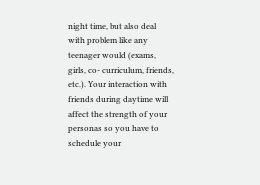night time, but also deal with problem like any teenager would (exams, girls, co- curriculum, friends, etc.). Your interaction with friends during daytime will affect the strength of your personas so you have to schedule your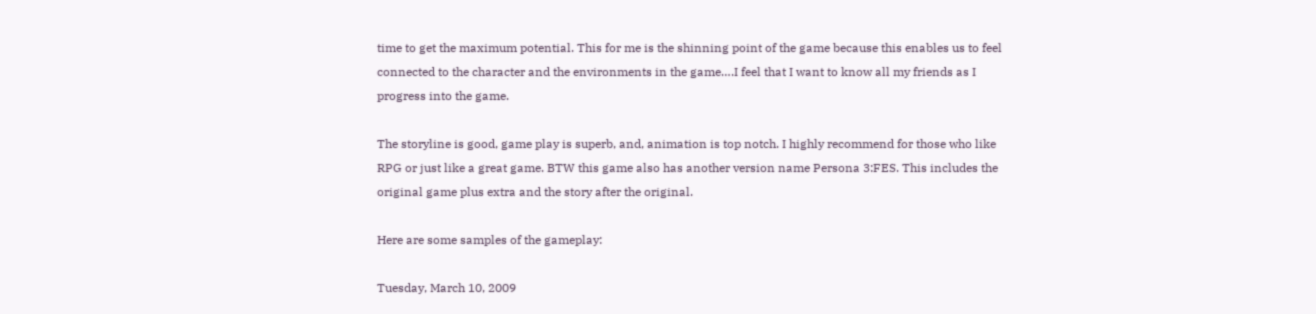time to get the maximum potential. This for me is the shinning point of the game because this enables us to feel connected to the character and the environments in the game….I feel that I want to know all my friends as I progress into the game.

The storyline is good, game play is superb, and, animation is top notch. I highly recommend for those who like RPG or just like a great game. BTW this game also has another version name Persona 3:FES. This includes the original game plus extra and the story after the original.

Here are some samples of the gameplay:

Tuesday, March 10, 2009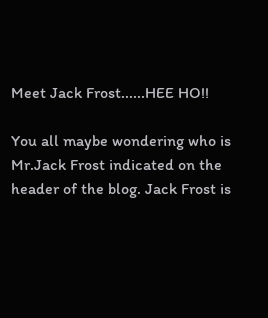Meet Jack Frost......HEE HO!!

You all maybe wondering who is Mr.Jack Frost indicated on the header of the blog. Jack Frost is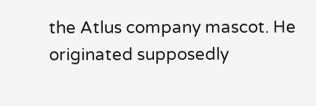the Atlus company mascot. He originated supposedly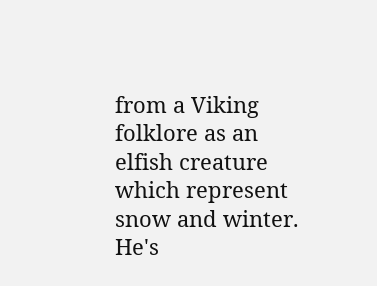from a Viking folklore as an elfish creature which represent snow and winter. He's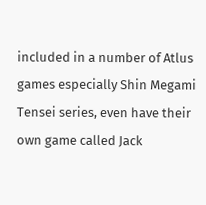included in a number of Atlus games especially Shin Megami Tensei series, even have their own game called Jack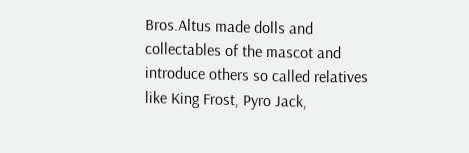Bros.Altus made dolls and collectables of the mascot and introduce others so called relatives like King Frost, Pyro Jack,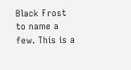Black Frost to name a few. This is a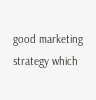good marketing strategy which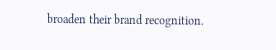broaden their brand recognition.